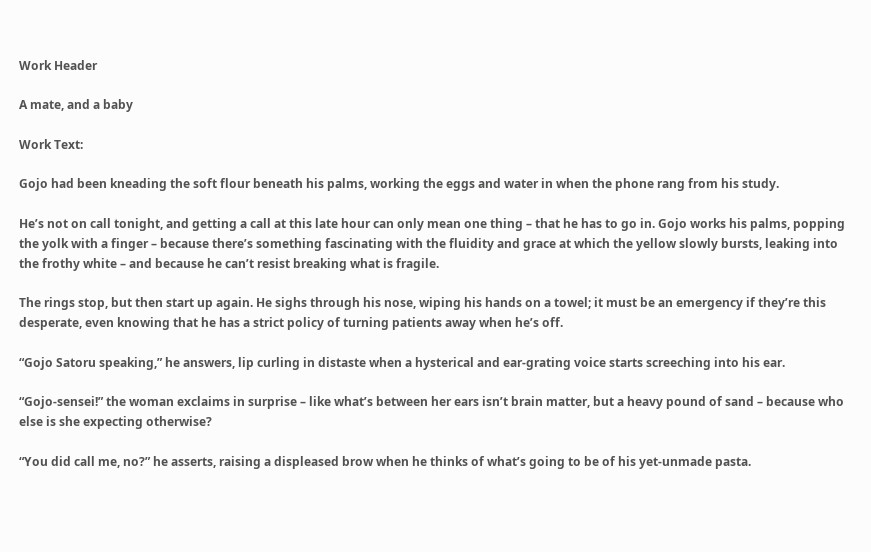Work Header

A mate, and a baby

Work Text:

Gojo had been kneading the soft flour beneath his palms, working the eggs and water in when the phone rang from his study.

He’s not on call tonight, and getting a call at this late hour can only mean one thing – that he has to go in. Gojo works his palms, popping the yolk with a finger – because there’s something fascinating with the fluidity and grace at which the yellow slowly bursts, leaking into the frothy white – and because he can’t resist breaking what is fragile.

The rings stop, but then start up again. He sighs through his nose, wiping his hands on a towel; it must be an emergency if they’re this desperate, even knowing that he has a strict policy of turning patients away when he’s off.

“Gojo Satoru speaking,” he answers, lip curling in distaste when a hysterical and ear-grating voice starts screeching into his ear.

“Gojo-sensei!” the woman exclaims in surprise – like what’s between her ears isn’t brain matter, but a heavy pound of sand – because who else is she expecting otherwise?

“You did call me, no?” he asserts, raising a displeased brow when he thinks of what’s going to be of his yet-unmade pasta.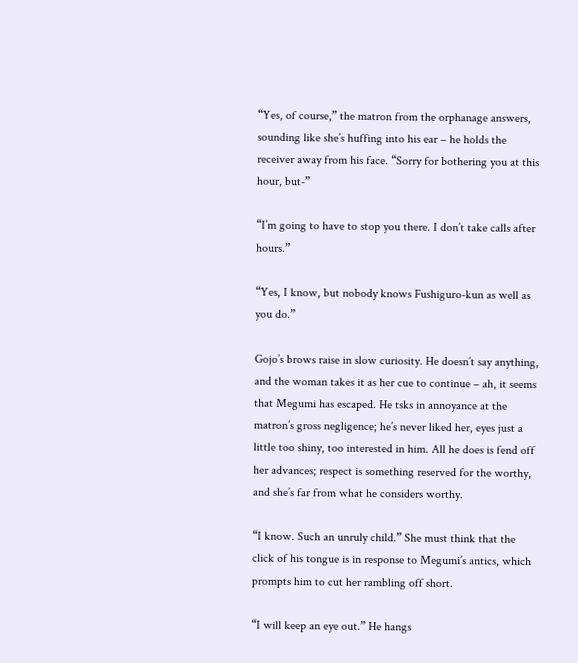“Yes, of course,” the matron from the orphanage answers, sounding like she’s huffing into his ear – he holds the receiver away from his face. “Sorry for bothering you at this hour, but-”

“I’m going to have to stop you there. I don’t take calls after hours.”

“Yes, I know, but nobody knows Fushiguro-kun as well as you do.”

Gojo’s brows raise in slow curiosity. He doesn’t say anything, and the woman takes it as her cue to continue – ah, it seems that Megumi has escaped. He tsks in annoyance at the matron’s gross negligence; he’s never liked her, eyes just a little too shiny, too interested in him. All he does is fend off her advances; respect is something reserved for the worthy, and she’s far from what he considers worthy.

“I know. Such an unruly child.” She must think that the click of his tongue is in response to Megumi’s antics, which prompts him to cut her rambling off short.

“I will keep an eye out.” He hangs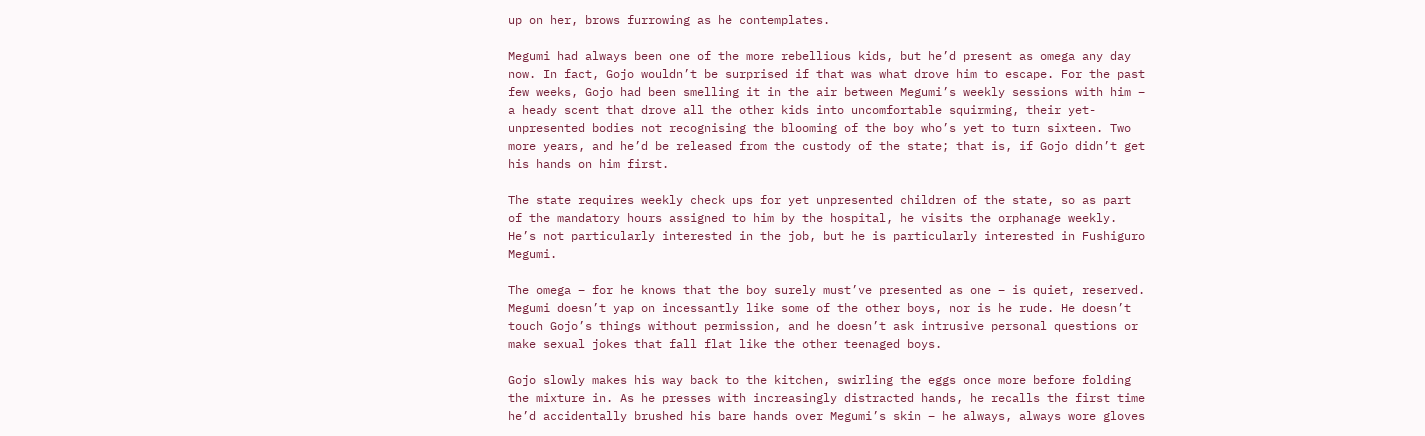up on her, brows furrowing as he contemplates.

Megumi had always been one of the more rebellious kids, but he’d present as omega any day now. In fact, Gojo wouldn’t be surprised if that was what drove him to escape. For the past few weeks, Gojo had been smelling it in the air between Megumi’s weekly sessions with him – a heady scent that drove all the other kids into uncomfortable squirming, their yet-unpresented bodies not recognising the blooming of the boy who’s yet to turn sixteen. Two more years, and he’d be released from the custody of the state; that is, if Gojo didn’t get his hands on him first.

The state requires weekly check ups for yet unpresented children of the state, so as part of the mandatory hours assigned to him by the hospital, he visits the orphanage weekly. He’s not particularly interested in the job, but he is particularly interested in Fushiguro Megumi.

The omega – for he knows that the boy surely must’ve presented as one – is quiet, reserved. Megumi doesn’t yap on incessantly like some of the other boys, nor is he rude. He doesn’t touch Gojo’s things without permission, and he doesn’t ask intrusive personal questions or make sexual jokes that fall flat like the other teenaged boys.

Gojo slowly makes his way back to the kitchen, swirling the eggs once more before folding the mixture in. As he presses with increasingly distracted hands, he recalls the first time he’d accidentally brushed his bare hands over Megumi’s skin – he always, always wore gloves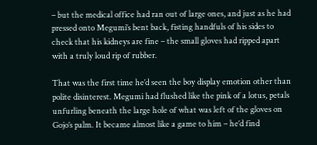– but the medical office had ran out of large ones, and just as he had pressed onto Megumi’s bent back, fisting handfuls of his sides to check that his kidneys are fine – the small gloves had ripped apart with a truly loud rip of rubber.

That was the first time he’d seen the boy display emotion other than polite disinterest. Megumi had flushed like the pink of a lotus, petals unfurling beneath the large hole of what was left of the gloves on Gojo’s palm. It became almost like a game to him – he’d find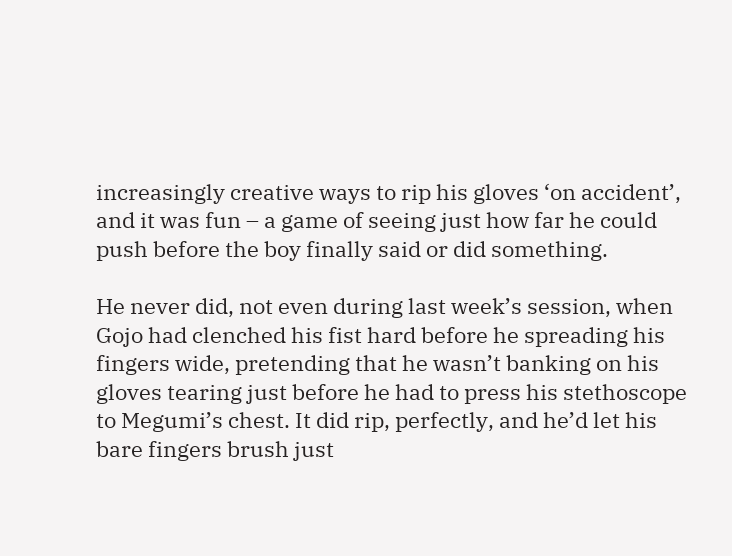increasingly creative ways to rip his gloves ‘on accident’, and it was fun – a game of seeing just how far he could push before the boy finally said or did something.

He never did, not even during last week’s session, when Gojo had clenched his fist hard before he spreading his fingers wide, pretending that he wasn’t banking on his gloves tearing just before he had to press his stethoscope to Megumi’s chest. It did rip, perfectly, and he’d let his bare fingers brush just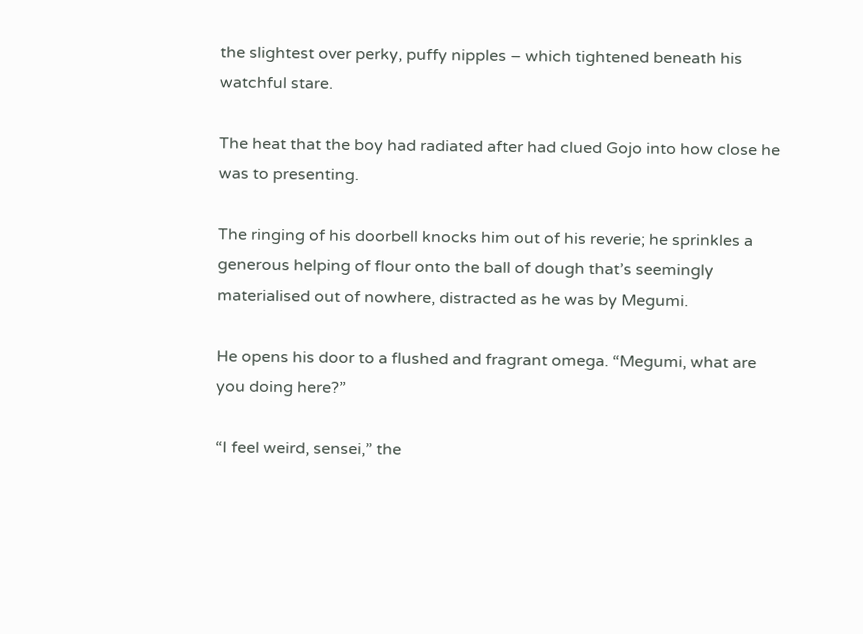the slightest over perky, puffy nipples – which tightened beneath his watchful stare.

The heat that the boy had radiated after had clued Gojo into how close he was to presenting.

The ringing of his doorbell knocks him out of his reverie; he sprinkles a generous helping of flour onto the ball of dough that’s seemingly materialised out of nowhere, distracted as he was by Megumi.

He opens his door to a flushed and fragrant omega. “Megumi, what are you doing here?”

“I feel weird, sensei,” the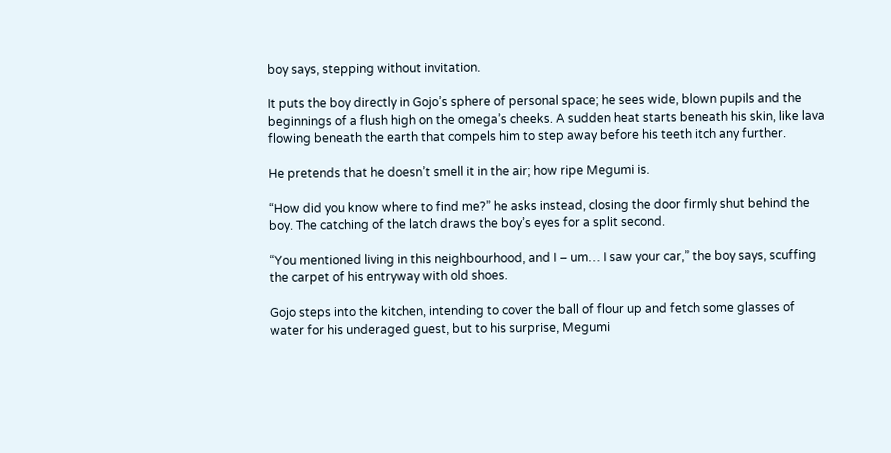boy says, stepping without invitation.

It puts the boy directly in Gojo’s sphere of personal space; he sees wide, blown pupils and the beginnings of a flush high on the omega’s cheeks. A sudden heat starts beneath his skin, like lava flowing beneath the earth that compels him to step away before his teeth itch any further.

He pretends that he doesn’t smell it in the air; how ripe Megumi is.

“How did you know where to find me?” he asks instead, closing the door firmly shut behind the boy. The catching of the latch draws the boy’s eyes for a split second.

“You mentioned living in this neighbourhood, and I – um… I saw your car,” the boy says, scuffing the carpet of his entryway with old shoes.

Gojo steps into the kitchen, intending to cover the ball of flour up and fetch some glasses of water for his underaged guest, but to his surprise, Megumi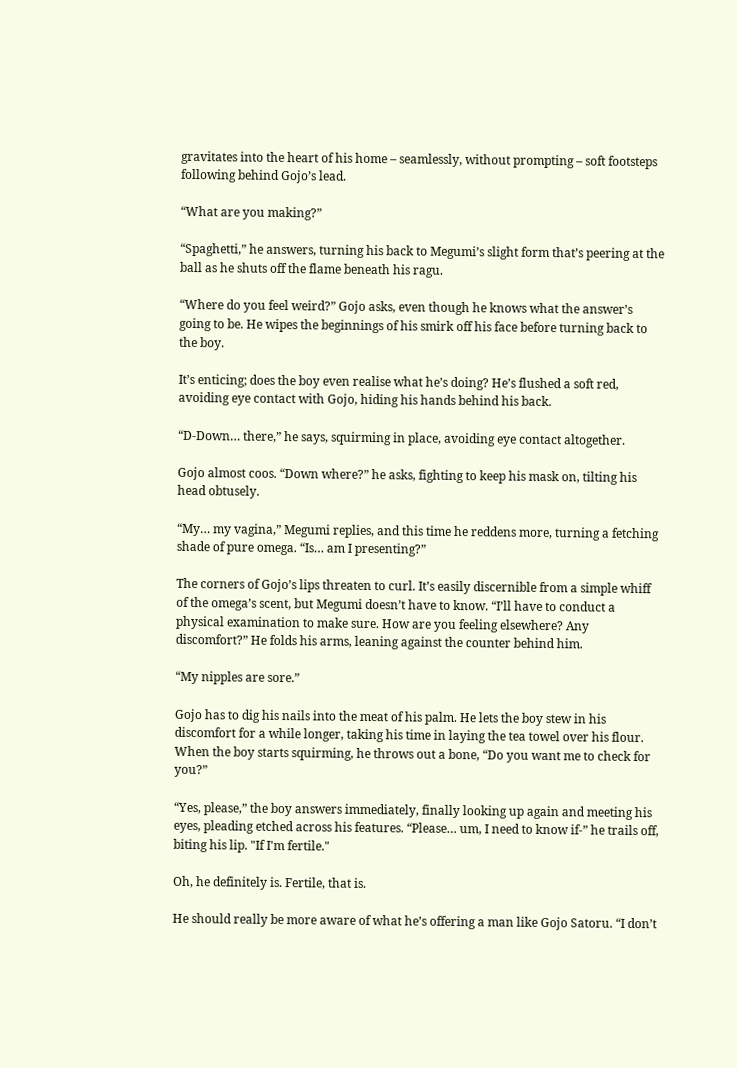gravitates into the heart of his home – seamlessly, without prompting – soft footsteps following behind Gojo’s lead.

“What are you making?”

“Spaghetti,” he answers, turning his back to Megumi’s slight form that’s peering at the ball as he shuts off the flame beneath his ragu.

“Where do you feel weird?” Gojo asks, even though he knows what the answer’s going to be. He wipes the beginnings of his smirk off his face before turning back to the boy.

It’s enticing; does the boy even realise what he’s doing? He’s flushed a soft red, avoiding eye contact with Gojo, hiding his hands behind his back.

“D-Down… there,” he says, squirming in place, avoiding eye contact altogether.

Gojo almost coos. “Down where?” he asks, fighting to keep his mask on, tilting his head obtusely.

“My… my vagina,” Megumi replies, and this time he reddens more, turning a fetching shade of pure omega. “Is… am I presenting?”

The corners of Gojo’s lips threaten to curl. It’s easily discernible from a simple whiff of the omega’s scent, but Megumi doesn’t have to know. “I’ll have to conduct a physical examination to make sure. How are you feeling elsewhere? Any discomfort?” He folds his arms, leaning against the counter behind him.

“My nipples are sore.”

Gojo has to dig his nails into the meat of his palm. He lets the boy stew in his discomfort for a while longer, taking his time in laying the tea towel over his flour. When the boy starts squirming, he throws out a bone, “Do you want me to check for you?”

“Yes, please,” the boy answers immediately, finally looking up again and meeting his eyes, pleading etched across his features. “Please… um, I need to know if-” he trails off, biting his lip. "If I'm fertile."

Oh, he definitely is. Fertile, that is.

He should really be more aware of what he’s offering a man like Gojo Satoru. “I don’t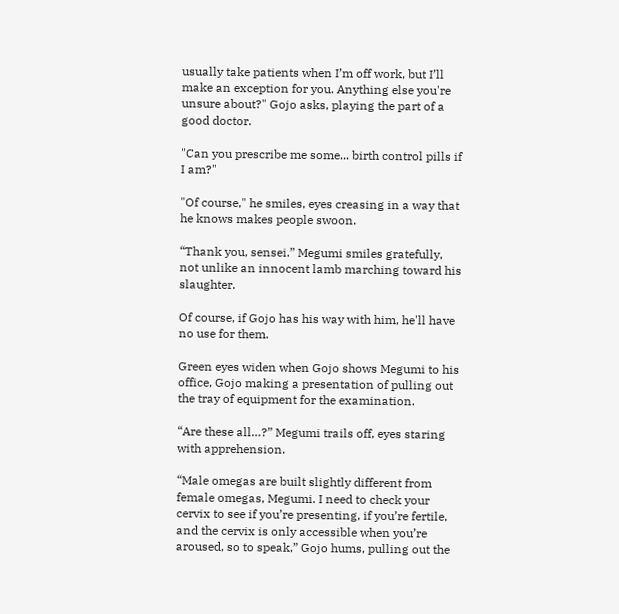usually take patients when I’m off work, but I’ll make an exception for you. Anything else you're unsure about?" Gojo asks, playing the part of a good doctor.

"Can you prescribe me some... birth control pills if I am?"

"Of course," he smiles, eyes creasing in a way that he knows makes people swoon.

“Thank you, sensei.” Megumi smiles gratefully, not unlike an innocent lamb marching toward his slaughter.

Of course, if Gojo has his way with him, he'll have no use for them.

Green eyes widen when Gojo shows Megumi to his office, Gojo making a presentation of pulling out the tray of equipment for the examination.

“Are these all…?” Megumi trails off, eyes staring with apprehension.

“Male omegas are built slightly different from female omegas, Megumi. I need to check your cervix to see if you’re presenting, if you’re fertile, and the cervix is only accessible when you’re aroused, so to speak,” Gojo hums, pulling out the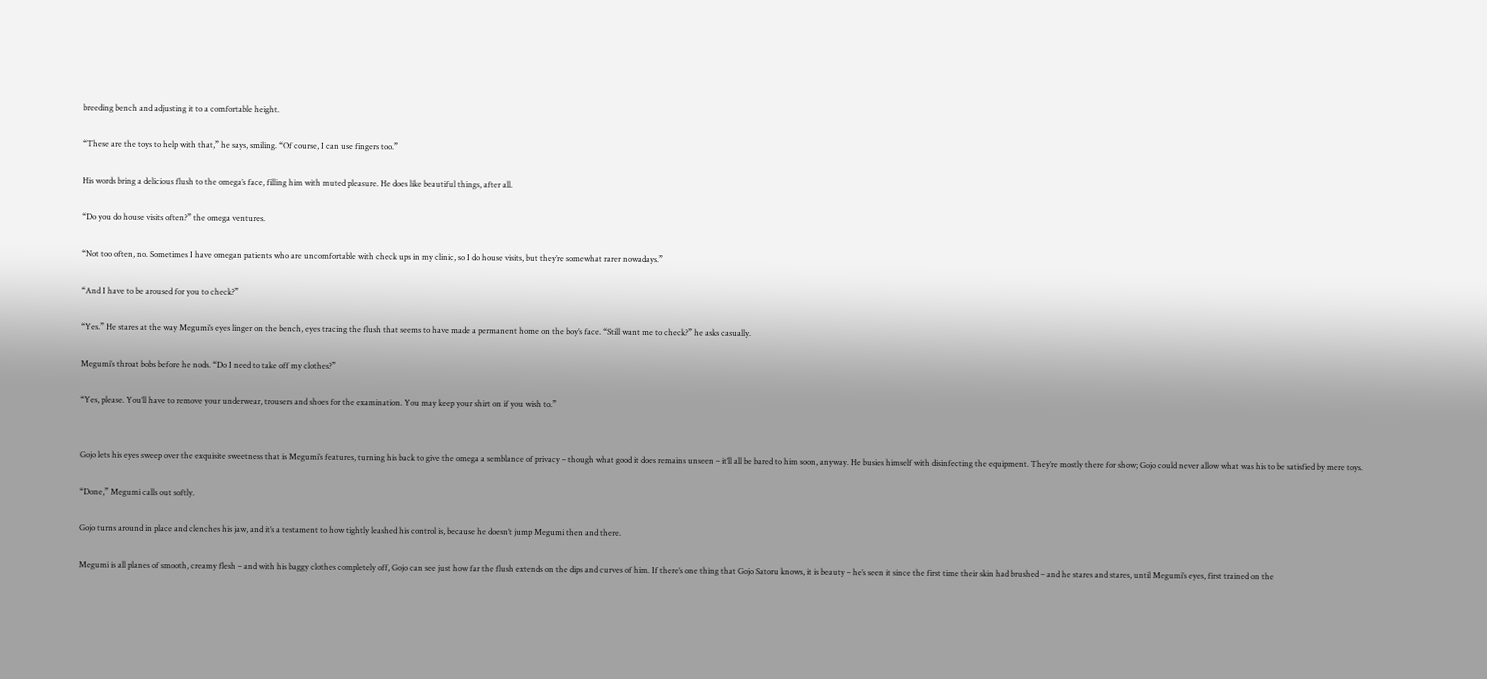breeding bench and adjusting it to a comfortable height.

“These are the toys to help with that,” he says, smiling. “Of course, I can use fingers too.”

His words bring a delicious flush to the omega’s face, filling him with muted pleasure. He does like beautiful things, after all.

“Do you do house visits often?” the omega ventures.

“Not too often, no. Sometimes I have omegan patients who are uncomfortable with check ups in my clinic, so I do house visits, but they’re somewhat rarer nowadays.”

“And I have to be aroused for you to check?”

“Yes.” He stares at the way Megumi’s eyes linger on the bench, eyes tracing the flush that seems to have made a permanent home on the boy’s face. “Still want me to check?” he asks casually.

Megumi’s throat bobs before he nods. “Do I need to take off my clothes?”

“Yes, please. You’ll have to remove your underwear, trousers and shoes for the examination. You may keep your shirt on if you wish to.”


Gojo lets his eyes sweep over the exquisite sweetness that is Megumi’s features, turning his back to give the omega a semblance of privacy – though what good it does remains unseen – it’ll all be bared to him soon, anyway. He busies himself with disinfecting the equipment. They’re mostly there for show; Gojo could never allow what was his to be satisfied by mere toys.

“Done,” Megumi calls out softly.

Gojo turns around in place and clenches his jaw, and it’s a testament to how tightly leashed his control is, because he doesn’t jump Megumi then and there.

Megumi is all planes of smooth, creamy flesh – and with his baggy clothes completely off, Gojo can see just how far the flush extends on the dips and curves of him. If there’s one thing that Gojo Satoru knows, it is beauty – he’s seen it since the first time their skin had brushed – and he stares and stares, until Megumi’s eyes, first trained on the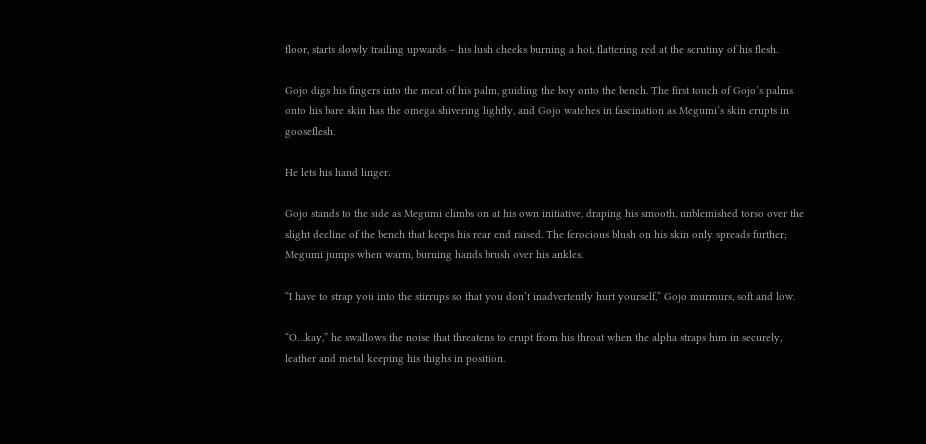floor, starts slowly trailing upwards – his lush cheeks burning a hot, flattering red at the scrutiny of his flesh.

Gojo digs his fingers into the meat of his palm, guiding the boy onto the bench. The first touch of Gojo’s palms onto his bare skin has the omega shivering lightly, and Gojo watches in fascination as Megumi’s skin erupts in gooseflesh.

He lets his hand linger.

Gojo stands to the side as Megumi climbs on at his own initiative, draping his smooth, unblemished torso over the slight decline of the bench that keeps his rear end raised. The ferocious blush on his skin only spreads further; Megumi jumps when warm, burning hands brush over his ankles.

“I have to strap you into the stirrups so that you don’t inadvertently hurt yourself,” Gojo murmurs, soft and low.

“O…kay,” he swallows the noise that threatens to erupt from his throat when the alpha straps him in securely, leather and metal keeping his thighs in position.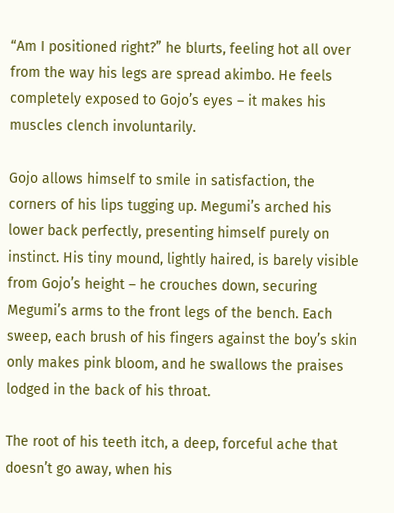“Am I positioned right?” he blurts, feeling hot all over from the way his legs are spread akimbo. He feels completely exposed to Gojo’s eyes – it makes his muscles clench involuntarily.

Gojo allows himself to smile in satisfaction, the corners of his lips tugging up. Megumi’s arched his lower back perfectly, presenting himself purely on instinct. His tiny mound, lightly haired, is barely visible from Gojo’s height – he crouches down, securing Megumi’s arms to the front legs of the bench. Each sweep, each brush of his fingers against the boy’s skin only makes pink bloom, and he swallows the praises lodged in the back of his throat.

The root of his teeth itch, a deep, forceful ache that doesn’t go away, when his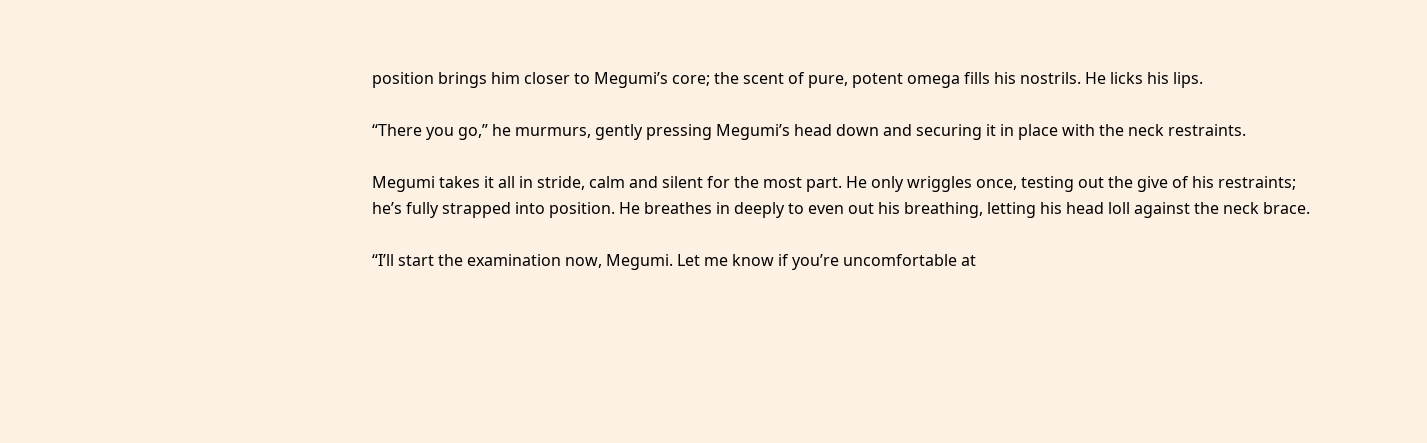position brings him closer to Megumi’s core; the scent of pure, potent omega fills his nostrils. He licks his lips.

“There you go,” he murmurs, gently pressing Megumi’s head down and securing it in place with the neck restraints.

Megumi takes it all in stride, calm and silent for the most part. He only wriggles once, testing out the give of his restraints; he’s fully strapped into position. He breathes in deeply to even out his breathing, letting his head loll against the neck brace.

“I’ll start the examination now, Megumi. Let me know if you’re uncomfortable at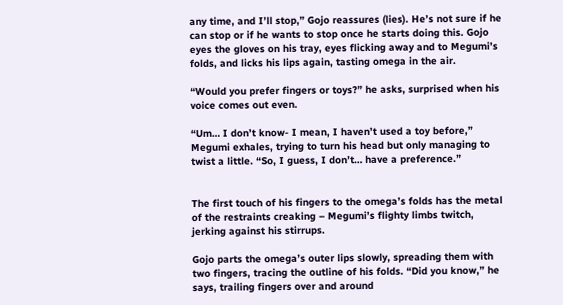any time, and I’ll stop,” Gojo reassures (lies). He’s not sure if he can stop or if he wants to stop once he starts doing this. Gojo eyes the gloves on his tray, eyes flicking away and to Megumi’s folds, and licks his lips again, tasting omega in the air.

“Would you prefer fingers or toys?” he asks, surprised when his voice comes out even.

“Um… I don’t know- I mean, I haven’t used a toy before,” Megumi exhales, trying to turn his head but only managing to twist a little. “So, I guess, I don’t… have a preference.”


The first touch of his fingers to the omega’s folds has the metal of the restraints creaking – Megumi’s flighty limbs twitch, jerking against his stirrups.

Gojo parts the omega’s outer lips slowly, spreading them with two fingers, tracing the outline of his folds. “Did you know,” he says, trailing fingers over and around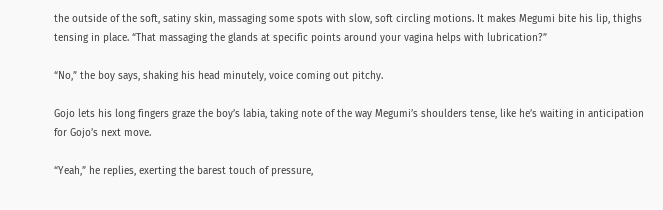the outside of the soft, satiny skin, massaging some spots with slow, soft circling motions. It makes Megumi bite his lip, thighs tensing in place. “That massaging the glands at specific points around your vagina helps with lubrication?”

“No,” the boy says, shaking his head minutely, voice coming out pitchy.

Gojo lets his long fingers graze the boy’s labia, taking note of the way Megumi’s shoulders tense, like he’s waiting in anticipation for Gojo’s next move.

“Yeah,” he replies, exerting the barest touch of pressure,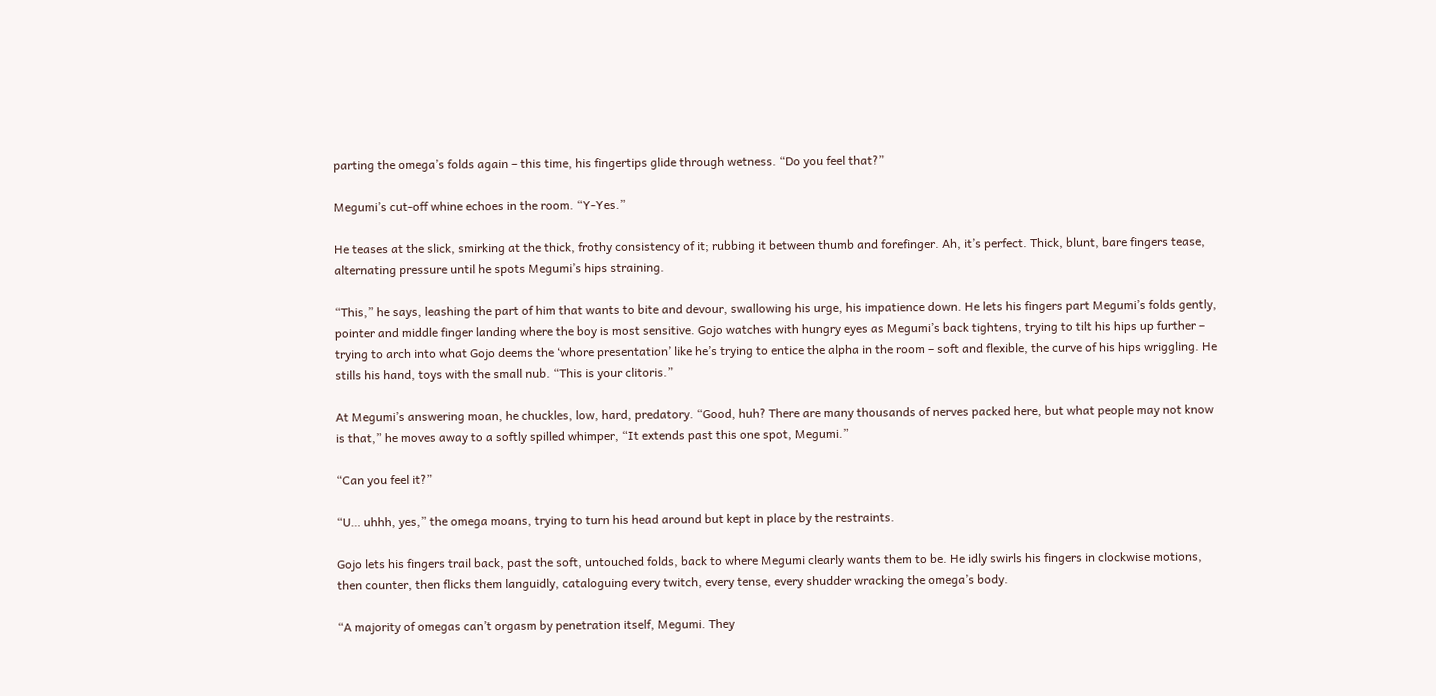parting the omega’s folds again – this time, his fingertips glide through wetness. “Do you feel that?”

Megumi’s cut-off whine echoes in the room. “Y-Yes.”

He teases at the slick, smirking at the thick, frothy consistency of it; rubbing it between thumb and forefinger. Ah, it’s perfect. Thick, blunt, bare fingers tease, alternating pressure until he spots Megumi’s hips straining.

“This,” he says, leashing the part of him that wants to bite and devour, swallowing his urge, his impatience down. He lets his fingers part Megumi’s folds gently, pointer and middle finger landing where the boy is most sensitive. Gojo watches with hungry eyes as Megumi’s back tightens, trying to tilt his hips up further – trying to arch into what Gojo deems the ‘whore presentation’ like he’s trying to entice the alpha in the room – soft and flexible, the curve of his hips wriggling. He stills his hand, toys with the small nub. “This is your clitoris.”

At Megumi’s answering moan, he chuckles, low, hard, predatory. “Good, huh? There are many thousands of nerves packed here, but what people may not know is that,” he moves away to a softly spilled whimper, “It extends past this one spot, Megumi.”

“Can you feel it?”

“U… uhhh, yes,” the omega moans, trying to turn his head around but kept in place by the restraints.

Gojo lets his fingers trail back, past the soft, untouched folds, back to where Megumi clearly wants them to be. He idly swirls his fingers in clockwise motions, then counter, then flicks them languidly, cataloguing every twitch, every tense, every shudder wracking the omega’s body.

“A majority of omegas can’t orgasm by penetration itself, Megumi. They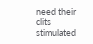need their clits stimulated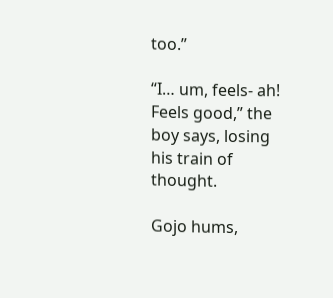too.”

“I… um, feels- ah! Feels good,” the boy says, losing his train of thought.

Gojo hums,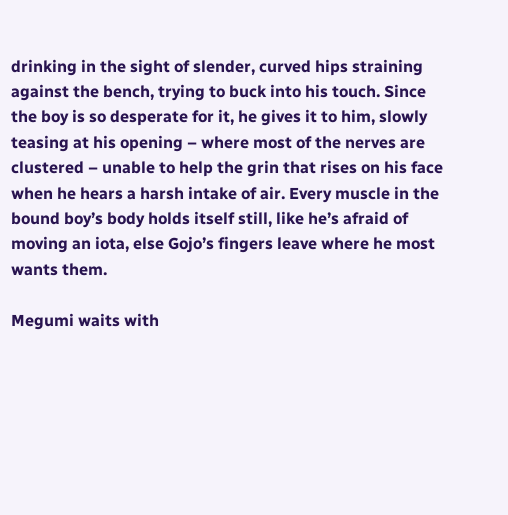drinking in the sight of slender, curved hips straining against the bench, trying to buck into his touch. Since the boy is so desperate for it, he gives it to him, slowly teasing at his opening – where most of the nerves are clustered – unable to help the grin that rises on his face when he hears a harsh intake of air. Every muscle in the bound boy’s body holds itself still, like he’s afraid of moving an iota, else Gojo’s fingers leave where he most wants them.

Megumi waits with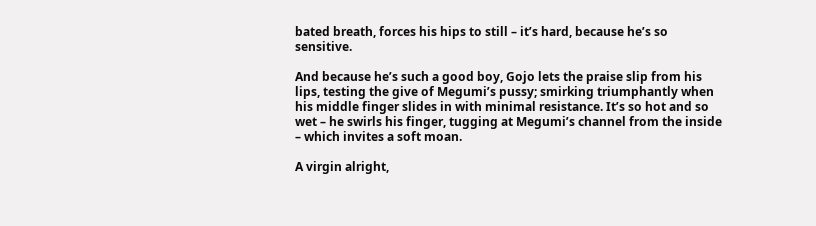bated breath, forces his hips to still – it’s hard, because he’s so sensitive.

And because he’s such a good boy, Gojo lets the praise slip from his lips, testing the give of Megumi’s pussy; smirking triumphantly when his middle finger slides in with minimal resistance. It’s so hot and so wet – he swirls his finger, tugging at Megumi’s channel from the inside – which invites a soft moan.

A virgin alright,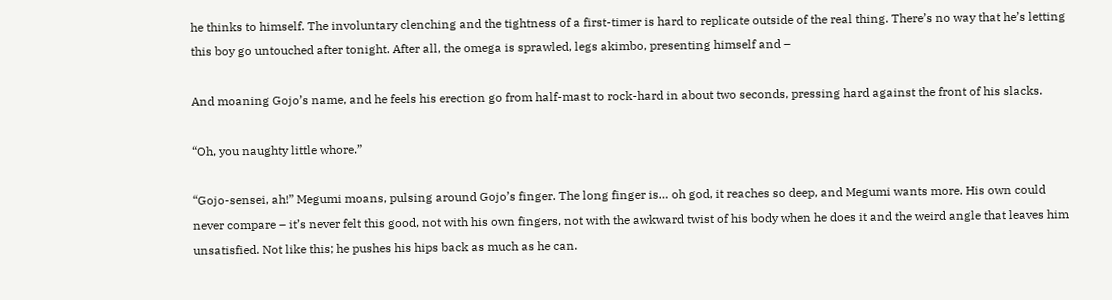he thinks to himself. The involuntary clenching and the tightness of a first-timer is hard to replicate outside of the real thing. There’s no way that he’s letting this boy go untouched after tonight. After all, the omega is sprawled, legs akimbo, presenting himself and –

And moaning Gojo’s name, and he feels his erection go from half-mast to rock-hard in about two seconds, pressing hard against the front of his slacks.

“Oh, you naughty little whore.”

“Gojo-sensei, ah!” Megumi moans, pulsing around Gojo’s finger. The long finger is… oh god, it reaches so deep, and Megumi wants more. His own could never compare – it’s never felt this good, not with his own fingers, not with the awkward twist of his body when he does it and the weird angle that leaves him unsatisfied. Not like this; he pushes his hips back as much as he can.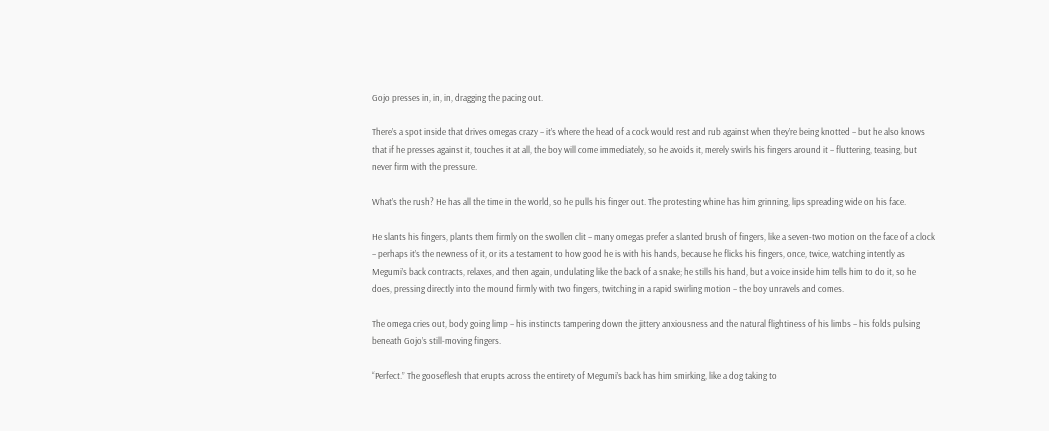Gojo presses in, in, in, dragging the pacing out.

There’s a spot inside that drives omegas crazy – it’s where the head of a cock would rest and rub against when they’re being knotted – but he also knows that if he presses against it, touches it at all, the boy will come immediately, so he avoids it, merely swirls his fingers around it – fluttering, teasing, but never firm with the pressure.

What’s the rush? He has all the time in the world, so he pulls his finger out. The protesting whine has him grinning, lips spreading wide on his face.

He slants his fingers, plants them firmly on the swollen clit – many omegas prefer a slanted brush of fingers, like a seven-two motion on the face of a clock – perhaps it’s the newness of it, or its a testament to how good he is with his hands, because he flicks his fingers, once, twice, watching intently as Megumi’s back contracts, relaxes, and then again, undulating like the back of a snake; he stills his hand, but a voice inside him tells him to do it, so he does, pressing directly into the mound firmly with two fingers, twitching in a rapid swirling motion – the boy unravels and comes.

The omega cries out, body going limp – his instincts tampering down the jittery anxiousness and the natural flightiness of his limbs – his folds pulsing beneath Gojo’s still-moving fingers.

“Perfect.” The gooseflesh that erupts across the entirety of Megumi’s back has him smirking, like a dog taking to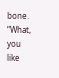bone. “What, you like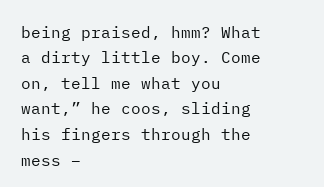being praised, hmm? What a dirty little boy. Come on, tell me what you want,” he coos, sliding his fingers through the mess –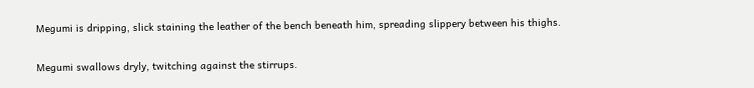Megumi is dripping, slick staining the leather of the bench beneath him, spreading slippery between his thighs.

Megumi swallows dryly, twitching against the stirrups.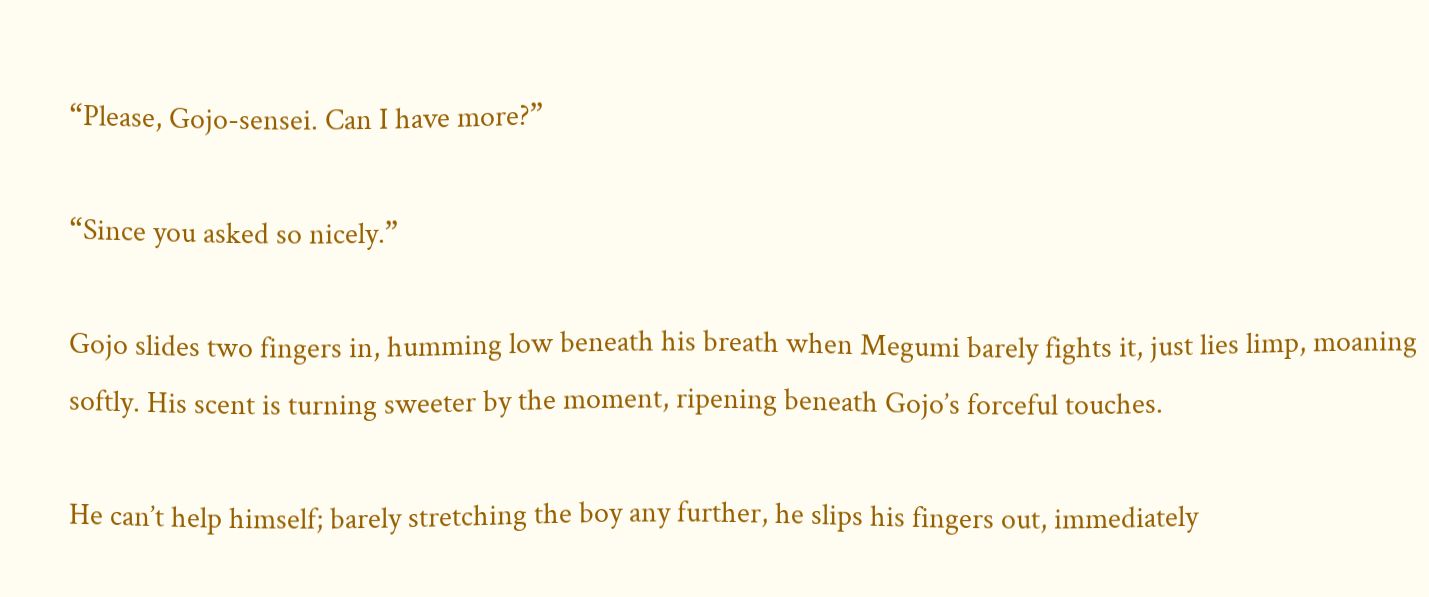“Please, Gojo-sensei. Can I have more?”

“Since you asked so nicely.”

Gojo slides two fingers in, humming low beneath his breath when Megumi barely fights it, just lies limp, moaning softly. His scent is turning sweeter by the moment, ripening beneath Gojo’s forceful touches.

He can’t help himself; barely stretching the boy any further, he slips his fingers out, immediately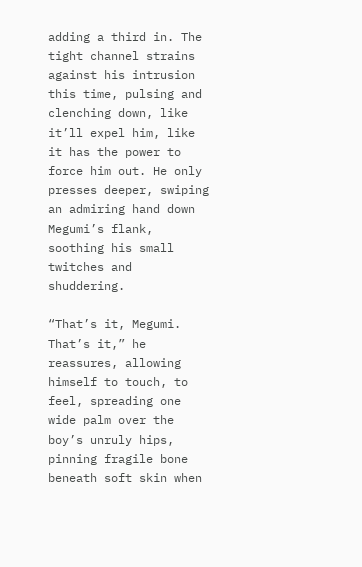adding a third in. The tight channel strains against his intrusion this time, pulsing and clenching down, like it’ll expel him, like it has the power to force him out. He only presses deeper, swiping an admiring hand down Megumi’s flank, soothing his small twitches and shuddering.

“That’s it, Megumi. That’s it,” he reassures, allowing himself to touch, to feel, spreading one wide palm over the boy’s unruly hips, pinning fragile bone beneath soft skin when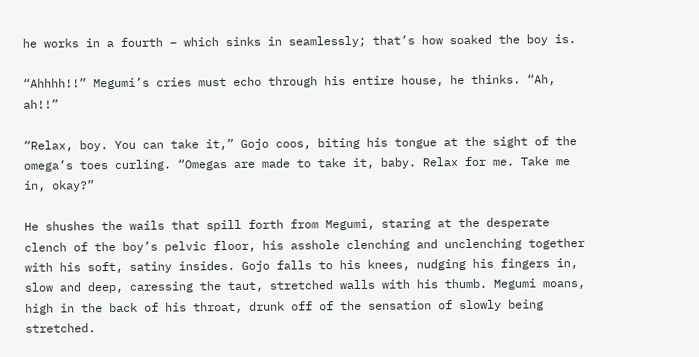he works in a fourth – which sinks in seamlessly; that’s how soaked the boy is.

“Ahhhh!!” Megumi’s cries must echo through his entire house, he thinks. “Ah, ah!!”

“Relax, boy. You can take it,” Gojo coos, biting his tongue at the sight of the omega’s toes curling. “Omegas are made to take it, baby. Relax for me. Take me in, okay?”

He shushes the wails that spill forth from Megumi, staring at the desperate clench of the boy’s pelvic floor, his asshole clenching and unclenching together with his soft, satiny insides. Gojo falls to his knees, nudging his fingers in, slow and deep, caressing the taut, stretched walls with his thumb. Megumi moans, high in the back of his throat, drunk off of the sensation of slowly being stretched.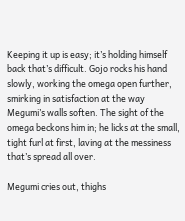Keeping it up is easy; it’s holding himself back that’s difficult. Gojo rocks his hand slowly, working the omega open further, smirking in satisfaction at the way Megumi’s walls soften. The sight of the omega beckons him in; he licks at the small, tight furl at first, laving at the messiness that’s spread all over.

Megumi cries out, thighs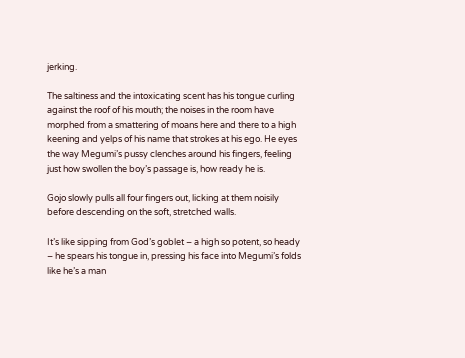jerking.

The saltiness and the intoxicating scent has his tongue curling against the roof of his mouth; the noises in the room have morphed from a smattering of moans here and there to a high keening and yelps of his name that strokes at his ego. He eyes the way Megumi’s pussy clenches around his fingers, feeling just how swollen the boy’s passage is, how ready he is.

Gojo slowly pulls all four fingers out, licking at them noisily before descending on the soft, stretched walls.

It’s like sipping from God’s goblet – a high so potent, so heady – he spears his tongue in, pressing his face into Megumi’s folds like he’s a man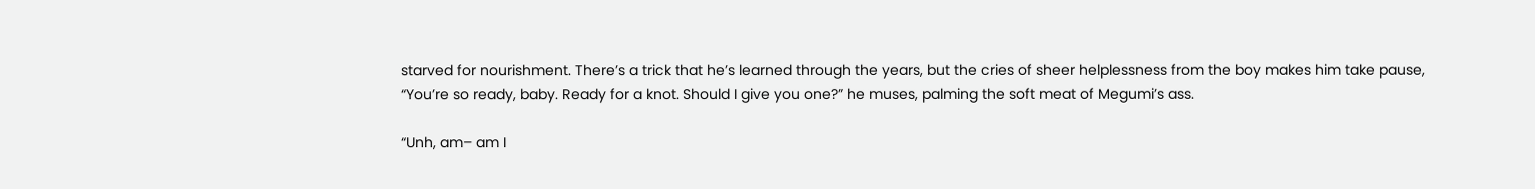starved for nourishment. There’s a trick that he’s learned through the years, but the cries of sheer helplessness from the boy makes him take pause, “You’re so ready, baby. Ready for a knot. Should I give you one?” he muses, palming the soft meat of Megumi’s ass.

“Unh, am– am I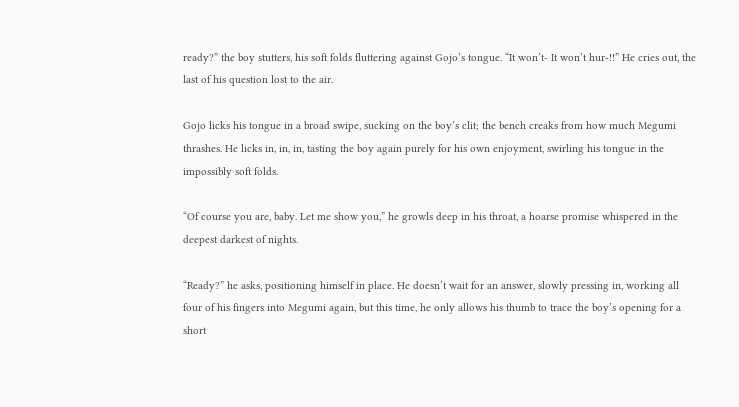ready?” the boy stutters, his soft folds fluttering against Gojo’s tongue. “It won’t- It won’t hur-!!” He cries out, the last of his question lost to the air.

Gojo licks his tongue in a broad swipe, sucking on the boy’s clit; the bench creaks from how much Megumi thrashes. He licks in, in, in, tasting the boy again purely for his own enjoyment, swirling his tongue in the impossibly soft folds.

“Of course you are, baby. Let me show you,” he growls deep in his throat, a hoarse promise whispered in the deepest darkest of nights.

“Ready?” he asks, positioning himself in place. He doesn’t wait for an answer, slowly pressing in, working all four of his fingers into Megumi again, but this time, he only allows his thumb to trace the boy’s opening for a short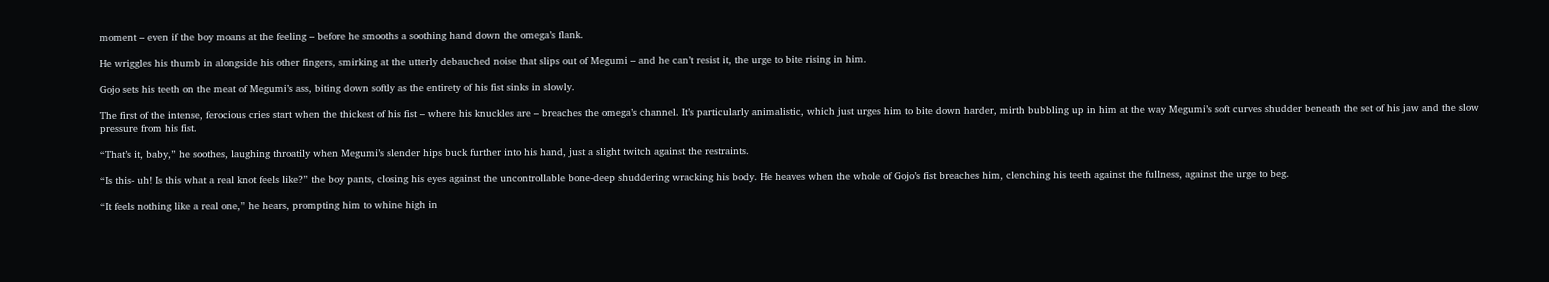moment – even if the boy moans at the feeling – before he smooths a soothing hand down the omega’s flank.

He wriggles his thumb in alongside his other fingers, smirking at the utterly debauched noise that slips out of Megumi – and he can’t resist it, the urge to bite rising in him.

Gojo sets his teeth on the meat of Megumi’s ass, biting down softly as the entirety of his fist sinks in slowly.

The first of the intense, ferocious cries start when the thickest of his fist – where his knuckles are – breaches the omega’s channel. It’s particularly animalistic, which just urges him to bite down harder, mirth bubbling up in him at the way Megumi’s soft curves shudder beneath the set of his jaw and the slow pressure from his fist.

“That’s it, baby,” he soothes, laughing throatily when Megumi’s slender hips buck further into his hand, just a slight twitch against the restraints.

“Is this- uh! Is this what a real knot feels like?” the boy pants, closing his eyes against the uncontrollable bone-deep shuddering wracking his body. He heaves when the whole of Gojo’s fist breaches him, clenching his teeth against the fullness, against the urge to beg.

“It feels nothing like a real one,” he hears, prompting him to whine high in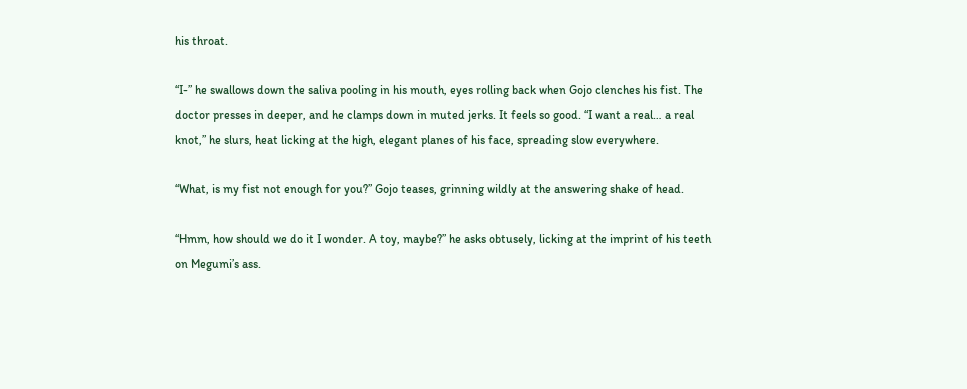his throat.

“I-” he swallows down the saliva pooling in his mouth, eyes rolling back when Gojo clenches his fist. The doctor presses in deeper, and he clamps down in muted jerks. It feels so good. “I want a real… a real knot,” he slurs, heat licking at the high, elegant planes of his face, spreading slow everywhere.

“What, is my fist not enough for you?” Gojo teases, grinning wildly at the answering shake of head.

“Hmm, how should we do it I wonder. A toy, maybe?” he asks obtusely, licking at the imprint of his teeth on Megumi’s ass.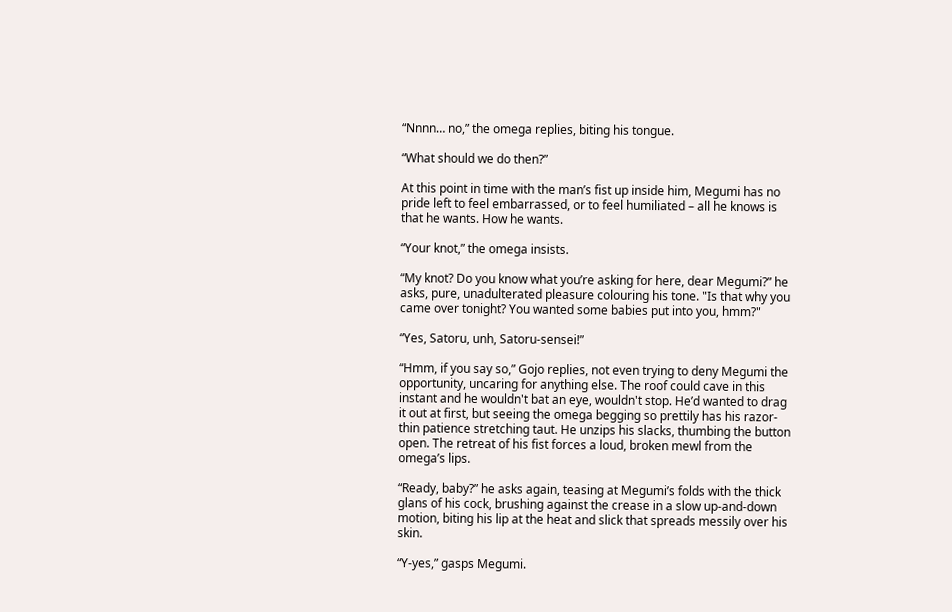“Nnnn… no,” the omega replies, biting his tongue.

“What should we do then?”

At this point in time with the man’s fist up inside him, Megumi has no pride left to feel embarrassed, or to feel humiliated – all he knows is that he wants. How he wants.

“Your knot,” the omega insists.

“My knot? Do you know what you’re asking for here, dear Megumi?” he asks, pure, unadulterated pleasure colouring his tone. "Is that why you came over tonight? You wanted some babies put into you, hmm?"

“Yes, Satoru, unh, Satoru-sensei!”

“Hmm, if you say so,” Gojo replies, not even trying to deny Megumi the opportunity, uncaring for anything else. The roof could cave in this instant and he wouldn't bat an eye, wouldn't stop. He’d wanted to drag it out at first, but seeing the omega begging so prettily has his razor-thin patience stretching taut. He unzips his slacks, thumbing the button open. The retreat of his fist forces a loud, broken mewl from the omega’s lips.

“Ready, baby?” he asks again, teasing at Megumi’s folds with the thick glans of his cock, brushing against the crease in a slow up-and-down motion, biting his lip at the heat and slick that spreads messily over his skin.

“Y-yes,” gasps Megumi.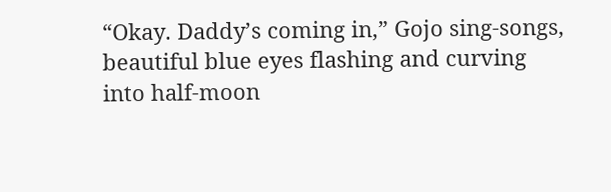“Okay. Daddy’s coming in,” Gojo sing-songs, beautiful blue eyes flashing and curving into half-moon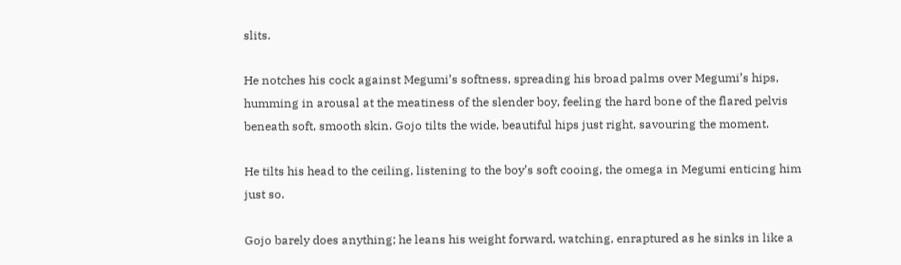slits.

He notches his cock against Megumi’s softness, spreading his broad palms over Megumi’s hips, humming in arousal at the meatiness of the slender boy, feeling the hard bone of the flared pelvis beneath soft, smooth skin. Gojo tilts the wide, beautiful hips just right, savouring the moment.

He tilts his head to the ceiling, listening to the boy’s soft cooing, the omega in Megumi enticing him just so.

Gojo barely does anything; he leans his weight forward, watching, enraptured as he sinks in like a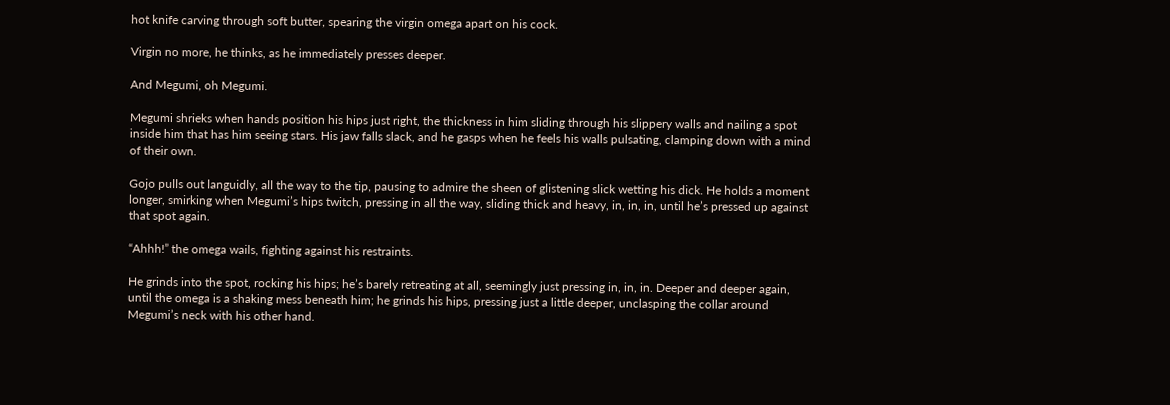hot knife carving through soft butter, spearing the virgin omega apart on his cock.

Virgin no more, he thinks, as he immediately presses deeper.

And Megumi, oh Megumi.

Megumi shrieks when hands position his hips just right, the thickness in him sliding through his slippery walls and nailing a spot inside him that has him seeing stars. His jaw falls slack, and he gasps when he feels his walls pulsating, clamping down with a mind of their own.

Gojo pulls out languidly, all the way to the tip, pausing to admire the sheen of glistening slick wetting his dick. He holds a moment longer, smirking when Megumi’s hips twitch, pressing in all the way, sliding thick and heavy, in, in, in, until he’s pressed up against that spot again.

“Ahhh!” the omega wails, fighting against his restraints.

He grinds into the spot, rocking his hips; he’s barely retreating at all, seemingly just pressing in, in, in. Deeper and deeper again, until the omega is a shaking mess beneath him; he grinds his hips, pressing just a little deeper, unclasping the collar around Megumi’s neck with his other hand.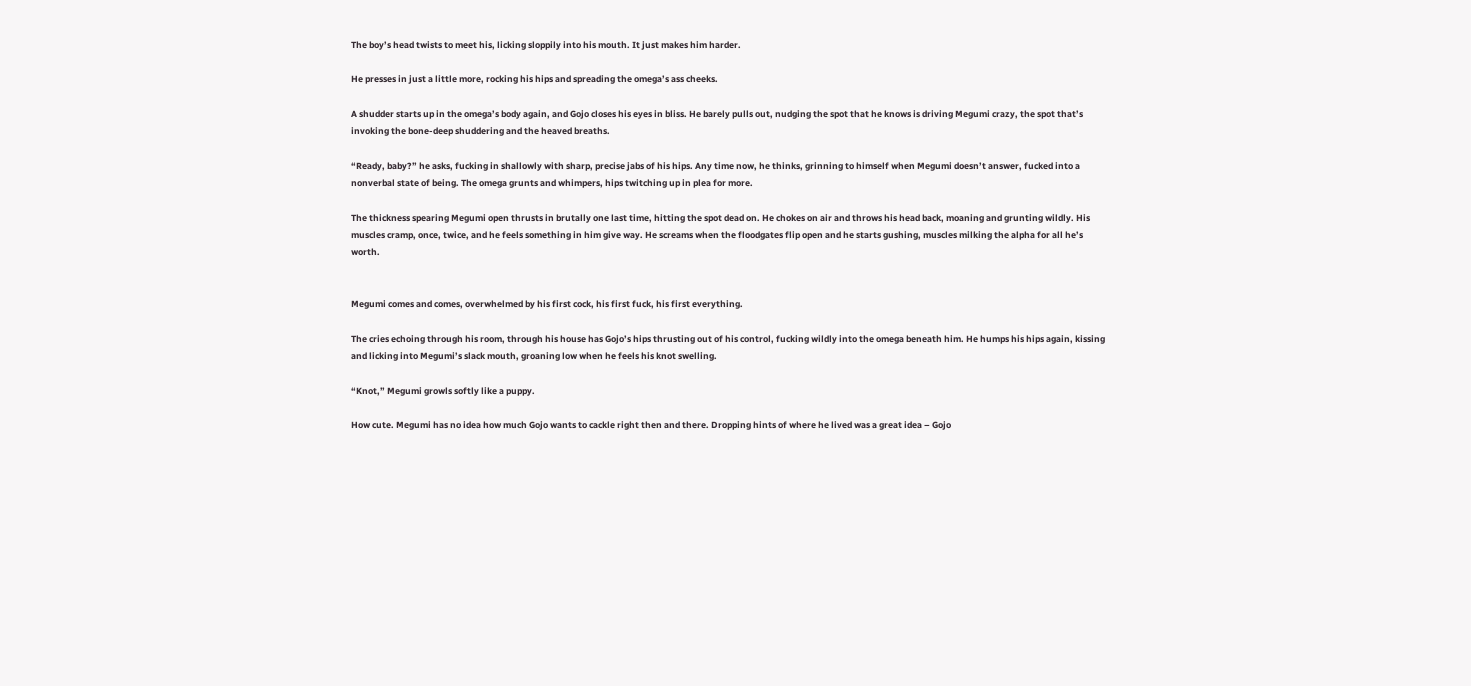The boy’s head twists to meet his, licking sloppily into his mouth. It just makes him harder.

He presses in just a little more, rocking his hips and spreading the omega’s ass cheeks.

A shudder starts up in the omega’s body again, and Gojo closes his eyes in bliss. He barely pulls out, nudging the spot that he knows is driving Megumi crazy, the spot that’s invoking the bone-deep shuddering and the heaved breaths.

“Ready, baby?” he asks, fucking in shallowly with sharp, precise jabs of his hips. Any time now, he thinks, grinning to himself when Megumi doesn’t answer, fucked into a nonverbal state of being. The omega grunts and whimpers, hips twitching up in plea for more.

The thickness spearing Megumi open thrusts in brutally one last time, hitting the spot dead on. He chokes on air and throws his head back, moaning and grunting wildly. His muscles cramp, once, twice, and he feels something in him give way. He screams when the floodgates flip open and he starts gushing, muscles milking the alpha for all he’s worth.


Megumi comes and comes, overwhelmed by his first cock, his first fuck, his first everything.

The cries echoing through his room, through his house has Gojo’s hips thrusting out of his control, fucking wildly into the omega beneath him. He humps his hips again, kissing and licking into Megumi’s slack mouth, groaning low when he feels his knot swelling.

“Knot,” Megumi growls softly like a puppy.

How cute. Megumi has no idea how much Gojo wants to cackle right then and there. Dropping hints of where he lived was a great idea – Gojo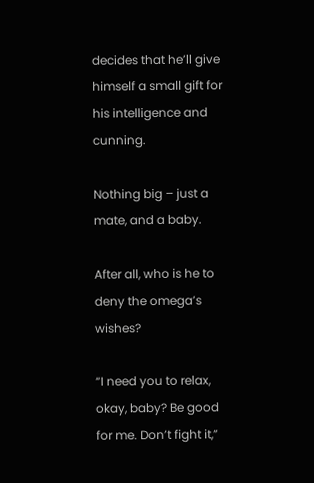decides that he’ll give himself a small gift for his intelligence and cunning.

Nothing big – just a mate, and a baby.

After all, who is he to deny the omega’s wishes?

“I need you to relax, okay, baby? Be good for me. Don’t fight it,”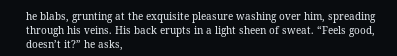he blabs, grunting at the exquisite pleasure washing over him, spreading through his veins. His back erupts in a light sheen of sweat. “Feels good, doesn’t it?” he asks,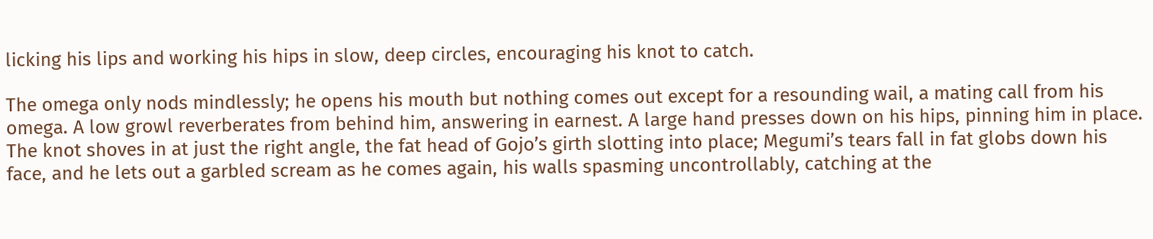licking his lips and working his hips in slow, deep circles, encouraging his knot to catch.

The omega only nods mindlessly; he opens his mouth but nothing comes out except for a resounding wail, a mating call from his omega. A low growl reverberates from behind him, answering in earnest. A large hand presses down on his hips, pinning him in place. The knot shoves in at just the right angle, the fat head of Gojo’s girth slotting into place; Megumi’s tears fall in fat globs down his face, and he lets out a garbled scream as he comes again, his walls spasming uncontrollably, catching at the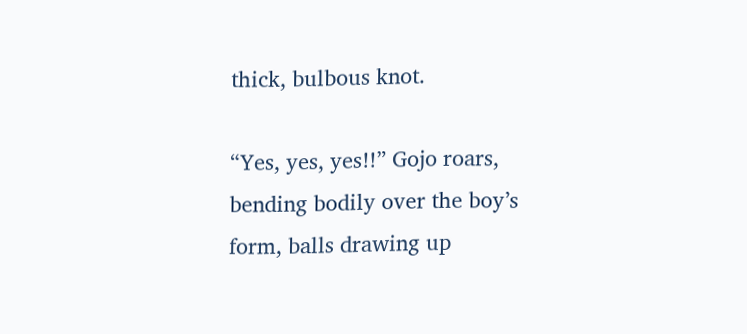thick, bulbous knot.

“Yes, yes, yes!!” Gojo roars, bending bodily over the boy’s form, balls drawing up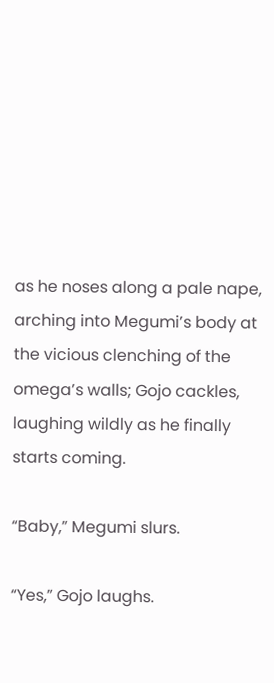as he noses along a pale nape, arching into Megumi’s body at the vicious clenching of the omega’s walls; Gojo cackles, laughing wildly as he finally starts coming.

“Baby,” Megumi slurs.

“Yes,” Gojo laughs.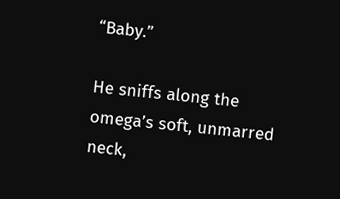“Baby.”

He sniffs along the omega’s soft, unmarred neck,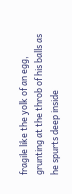fragile like the yolk of an egg, grunting at the throb of his balls as he spurts deep inside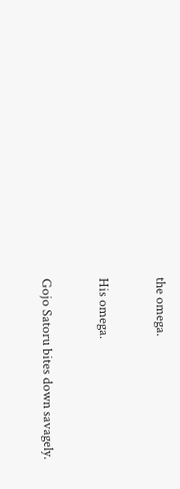the omega.

His omega.

Gojo Satoru bites down savagely.